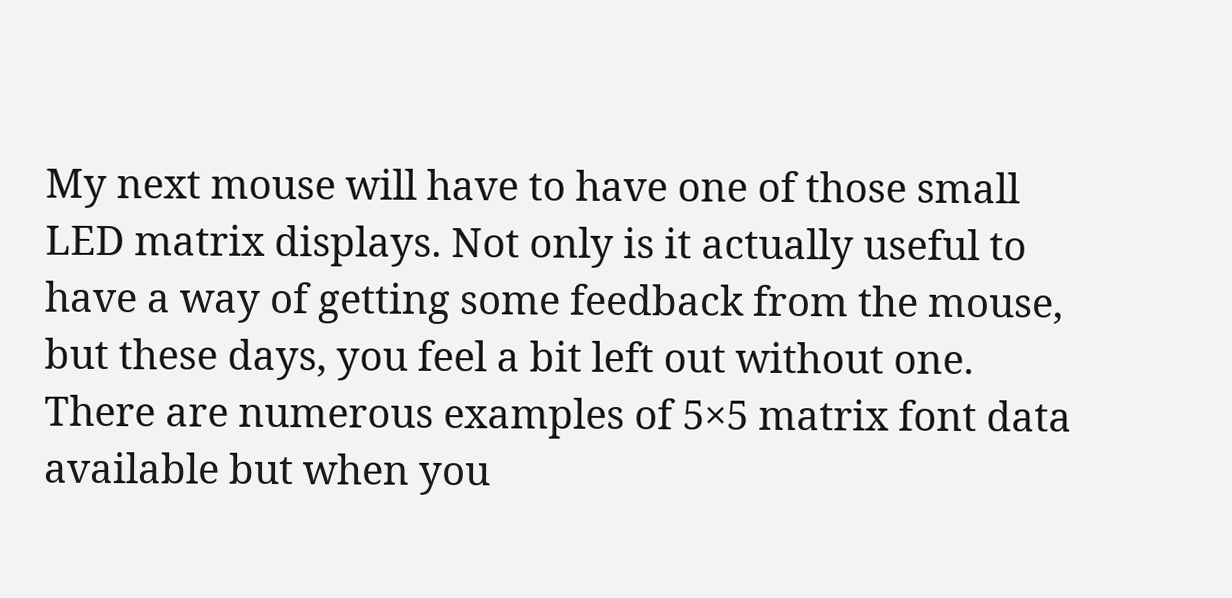My next mouse will have to have one of those small LED matrix displays. Not only is it actually useful to have a way of getting some feedback from the mouse, but these days, you feel a bit left out without one. There are numerous examples of 5×5 matrix font data available but when you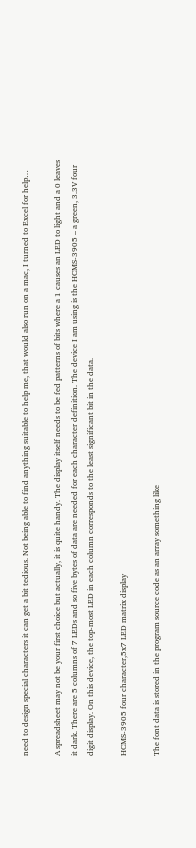need to design special characters it can get a bit tedious. Not being able to find anything suitable to help me, that would also run on a mac, I turned to Excel for help…

A spreadsheet may not be your first choice but actually, it is quite handy. The display itself needs to be fed patterns of bits where a 1 causes an LED to light and a 0 leaves it dark. There are 5 columns of 7 LEDs and so five bytes of data are needed for each character definition. The device I am using is the HCMS-3905 – a green, 3.3V four digit display. On this device, the top-most LED in each column corresponds to the least significant bit in the data.

HCMS-3905 four character,5x7 LED matrix display

The font data is stored in the program source code as an array something like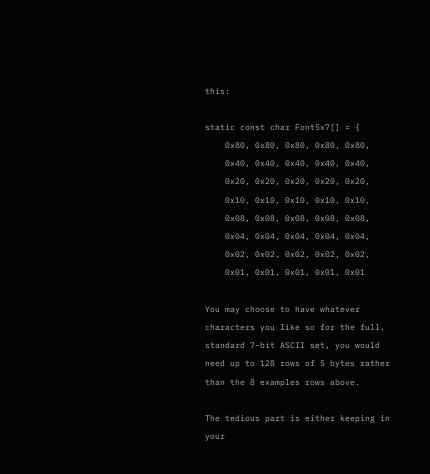this:

static const char Font5x7[] = {
    0x80, 0x80, 0x80, 0x80, 0x80,
    0x40, 0x40, 0x40, 0x40, 0x40,
    0x20, 0x20, 0x20, 0x20, 0x20,
    0x10, 0x10, 0x10, 0x10, 0x10,
    0x08, 0x08, 0x08, 0x08, 0x08,
    0x04, 0x04, 0x04, 0x04, 0x04,
    0x02, 0x02, 0x02, 0x02, 0x02,
    0x01, 0x01, 0x01, 0x01, 0x01

You may choose to have whatever characters you like so for the full, standard 7-bit ASCII set, you would need up to 128 rows of 5 bytes rather than the 8 examples rows above.

The tedious part is either keeping in your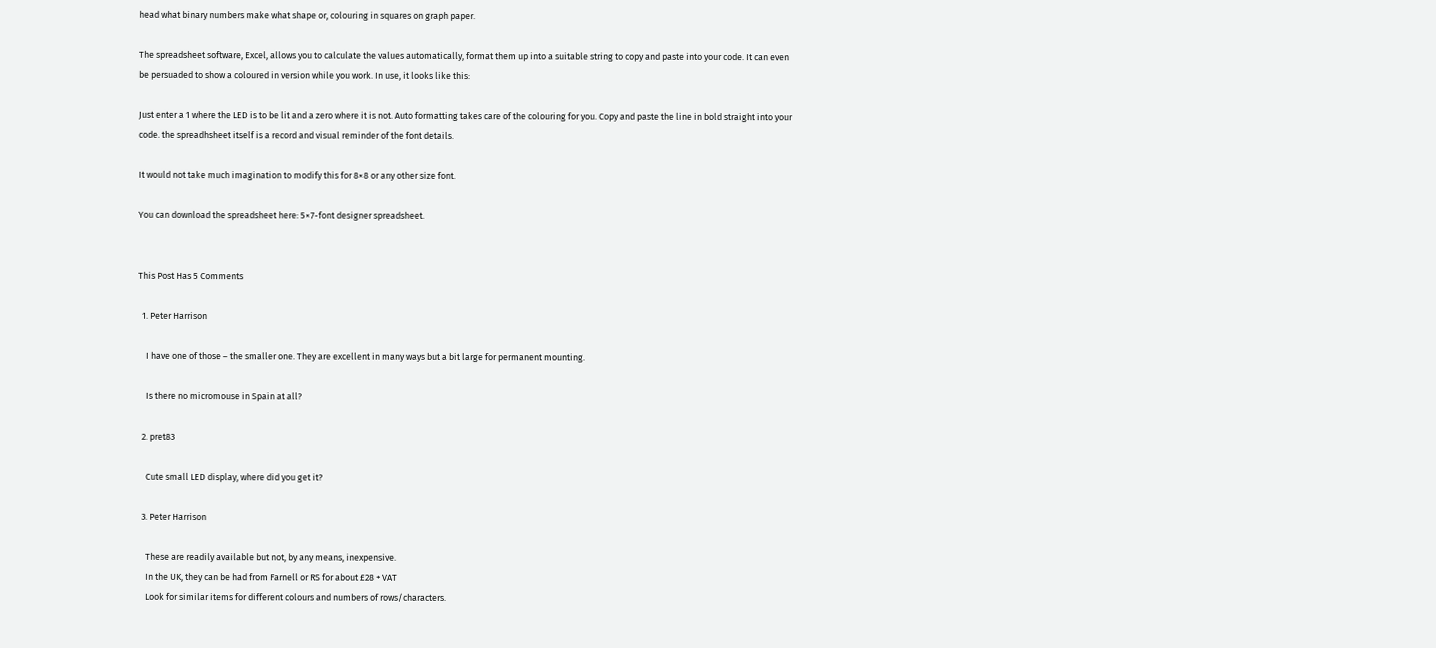head what binary numbers make what shape or, colouring in squares on graph paper.

The spreadsheet software, Excel, allows you to calculate the values automatically, format them up into a suitable string to copy and paste into your code. It can even be persuaded to show a coloured in version while you work. In use, it looks like this:

Just enter a 1 where the LED is to be lit and a zero where it is not. Auto formatting takes care of the colouring for you. Copy and paste the line in bold straight into your code. the spreadhsheet itself is a record and visual reminder of the font details.

It would not take much imagination to modify this for 8×8 or any other size font.

You can download the spreadsheet here: 5×7-font designer spreadsheet.


This Post Has 5 Comments

  1. Peter Harrison

    I have one of those – the smaller one. They are excellent in many ways but a bit large for permanent mounting.

    Is there no micromouse in Spain at all?

  2. pret83

    Cute small LED display, where did you get it?

  3. Peter Harrison

    These are readily available but not, by any means, inexpensive.
    In the UK, they can be had from Farnell or RS for about £28 + VAT
    Look for similar items for different colours and numbers of rows/characters.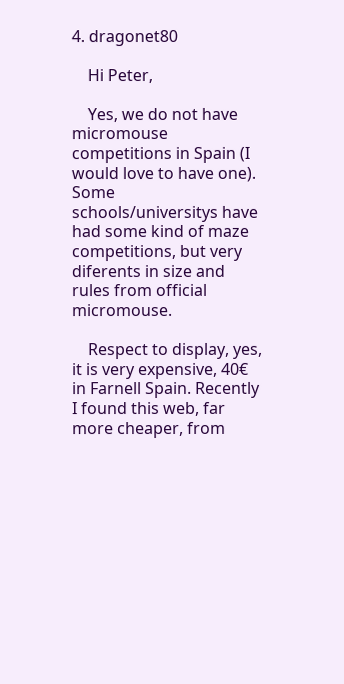4. dragonet80

    Hi Peter,

    Yes, we do not have micromouse competitions in Spain (I would love to have one). Some schools/universitys have had some kind of maze competitions, but very diferents in size and rules from official micromouse.

    Respect to display, yes, it is very expensive, 40€ in Farnell Spain. Recently I found this web, far more cheaper, from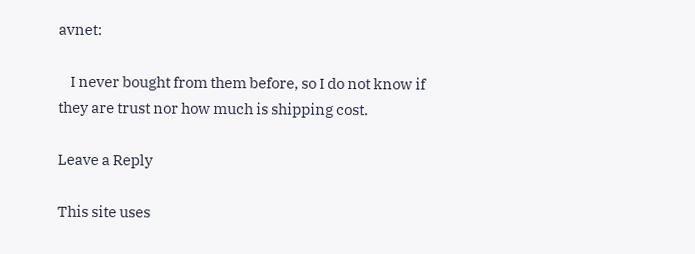avnet:

    I never bought from them before, so I do not know if they are trust nor how much is shipping cost.

Leave a Reply

This site uses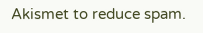Akismet to reduce spam.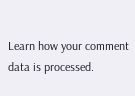Learn how your comment data is processed.